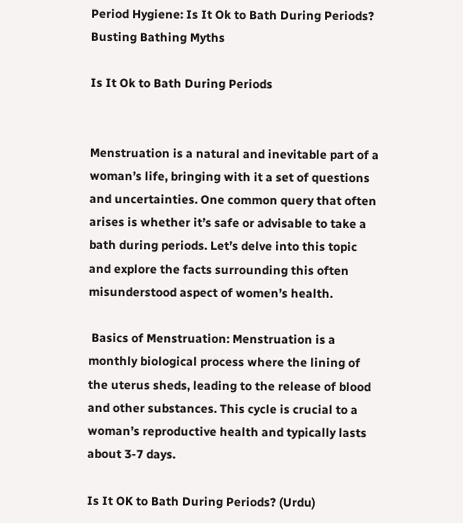Period Hygiene: Is It Ok to Bath During Periods? Busting Bathing Myths

Is It Ok to Bath During Periods


Menstruation is a natural and inevitable part of a woman’s life, bringing with it a set of questions and uncertainties. One common query that often arises is whether it’s safe or advisable to take a bath during periods. Let’s delve into this topic and explore the facts surrounding this often misunderstood aspect of women’s health.

 Basics of Menstruation: Menstruation is a monthly biological process where the lining of the uterus sheds, leading to the release of blood and other substances. This cycle is crucial to a woman’s reproductive health and typically lasts about 3-7 days.

Is It OK to Bath During Periods? (Urdu)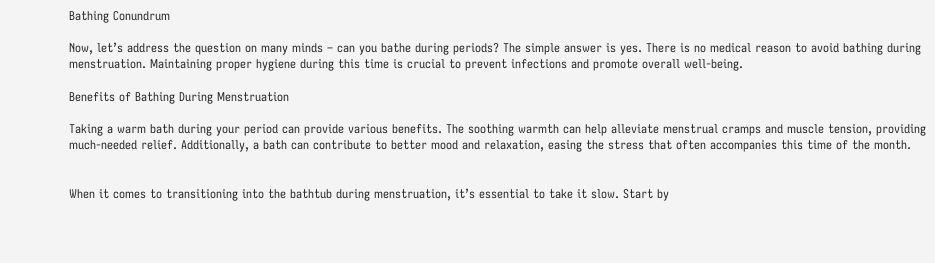Bathing Conundrum

Now, let’s address the question on many minds – can you bathe during periods? The simple answer is yes. There is no medical reason to avoid bathing during menstruation. Maintaining proper hygiene during this time is crucial to prevent infections and promote overall well-being.

Benefits of Bathing During Menstruation

Taking a warm bath during your period can provide various benefits. The soothing warmth can help alleviate menstrual cramps and muscle tension, providing much-needed relief. Additionally, a bath can contribute to better mood and relaxation, easing the stress that often accompanies this time of the month.


When it comes to transitioning into the bathtub during menstruation, it’s essential to take it slow. Start by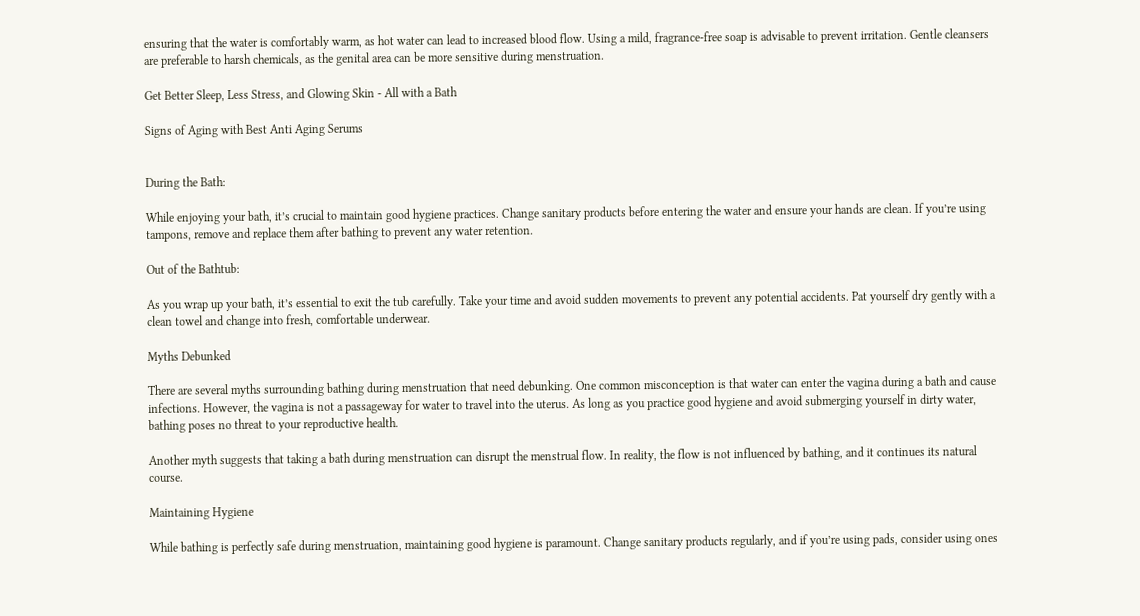ensuring that the water is comfortably warm, as hot water can lead to increased blood flow. Using a mild, fragrance-free soap is advisable to prevent irritation. Gentle cleansers are preferable to harsh chemicals, as the genital area can be more sensitive during menstruation.

Get Better Sleep, Less Stress, and Glowing Skin - All with a Bath

Signs of Aging with Best Anti Aging Serums


During the Bath:

While enjoying your bath, it’s crucial to maintain good hygiene practices. Change sanitary products before entering the water and ensure your hands are clean. If you’re using tampons, remove and replace them after bathing to prevent any water retention.

Out of the Bathtub:

As you wrap up your bath, it’s essential to exit the tub carefully. Take your time and avoid sudden movements to prevent any potential accidents. Pat yourself dry gently with a clean towel and change into fresh, comfortable underwear.

Myths Debunked

There are several myths surrounding bathing during menstruation that need debunking. One common misconception is that water can enter the vagina during a bath and cause infections. However, the vagina is not a passageway for water to travel into the uterus. As long as you practice good hygiene and avoid submerging yourself in dirty water, bathing poses no threat to your reproductive health.

Another myth suggests that taking a bath during menstruation can disrupt the menstrual flow. In reality, the flow is not influenced by bathing, and it continues its natural course.

Maintaining Hygiene

While bathing is perfectly safe during menstruation, maintaining good hygiene is paramount. Change sanitary products regularly, and if you’re using pads, consider using ones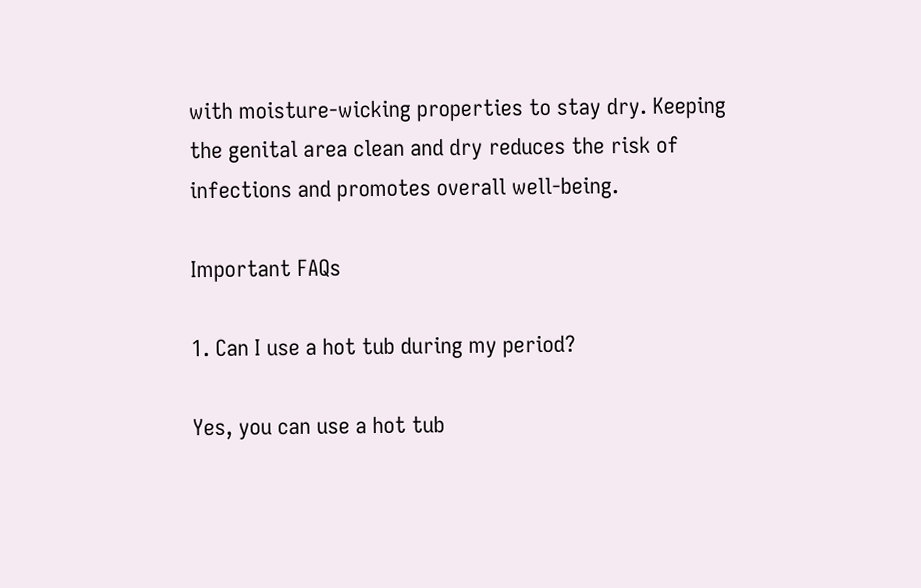with moisture-wicking properties to stay dry. Keeping the genital area clean and dry reduces the risk of infections and promotes overall well-being.

Important FAQs

1. Can I use a hot tub during my period?

Yes, you can use a hot tub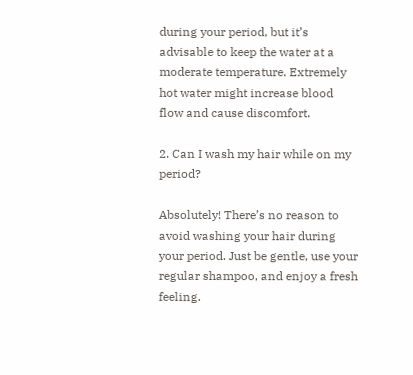during your period, but it’s advisable to keep the water at a moderate temperature. Extremely hot water might increase blood flow and cause discomfort.

2. Can I wash my hair while on my period?

Absolutely! There’s no reason to avoid washing your hair during your period. Just be gentle, use your regular shampoo, and enjoy a fresh feeling.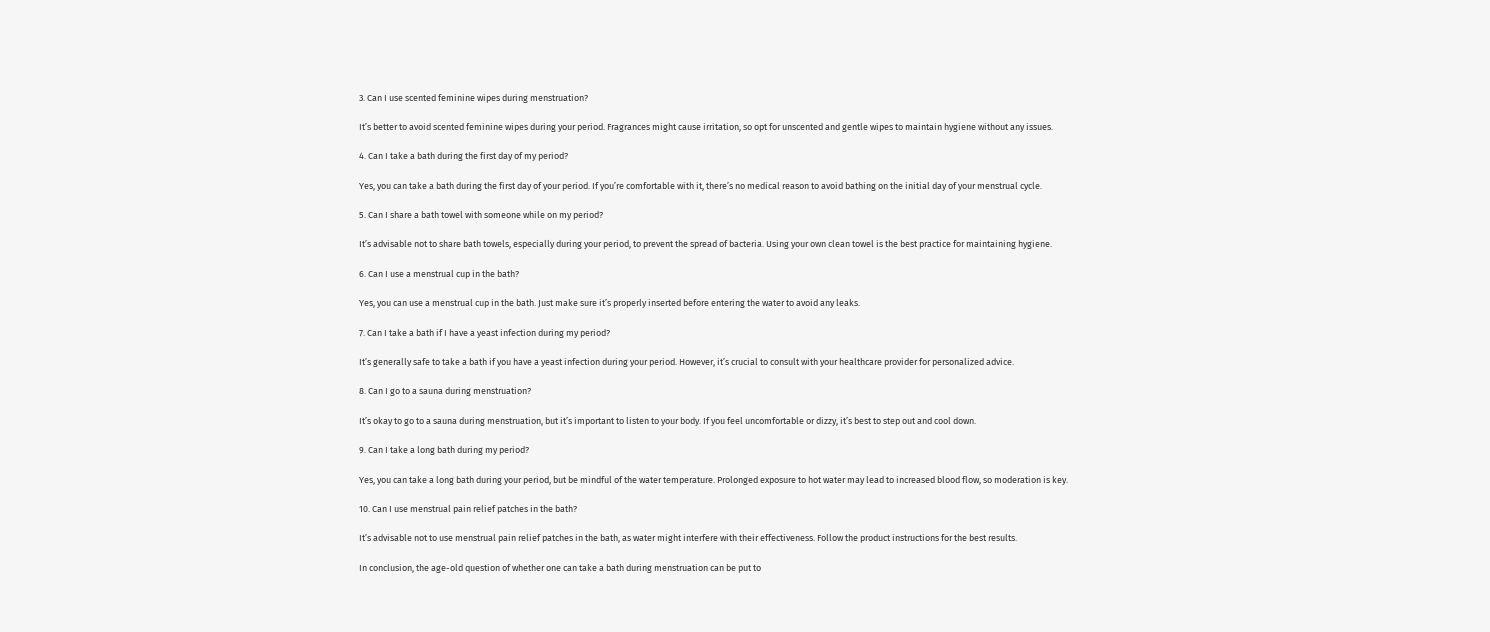3. Can I use scented feminine wipes during menstruation?

It’s better to avoid scented feminine wipes during your period. Fragrances might cause irritation, so opt for unscented and gentle wipes to maintain hygiene without any issues.

4. Can I take a bath during the first day of my period?

Yes, you can take a bath during the first day of your period. If you’re comfortable with it, there’s no medical reason to avoid bathing on the initial day of your menstrual cycle.

5. Can I share a bath towel with someone while on my period?

It’s advisable not to share bath towels, especially during your period, to prevent the spread of bacteria. Using your own clean towel is the best practice for maintaining hygiene.

6. Can I use a menstrual cup in the bath?

Yes, you can use a menstrual cup in the bath. Just make sure it’s properly inserted before entering the water to avoid any leaks.

7. Can I take a bath if I have a yeast infection during my period?

It’s generally safe to take a bath if you have a yeast infection during your period. However, it’s crucial to consult with your healthcare provider for personalized advice.

8. Can I go to a sauna during menstruation?

It’s okay to go to a sauna during menstruation, but it’s important to listen to your body. If you feel uncomfortable or dizzy, it’s best to step out and cool down.

9. Can I take a long bath during my period?

Yes, you can take a long bath during your period, but be mindful of the water temperature. Prolonged exposure to hot water may lead to increased blood flow, so moderation is key.

10. Can I use menstrual pain relief patches in the bath?

It’s advisable not to use menstrual pain relief patches in the bath, as water might interfere with their effectiveness. Follow the product instructions for the best results.

In conclusion, the age-old question of whether one can take a bath during menstruation can be put to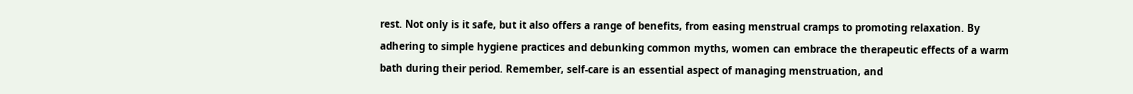rest. Not only is it safe, but it also offers a range of benefits, from easing menstrual cramps to promoting relaxation. By adhering to simple hygiene practices and debunking common myths, women can embrace the therapeutic effects of a warm bath during their period. Remember, self-care is an essential aspect of managing menstruation, and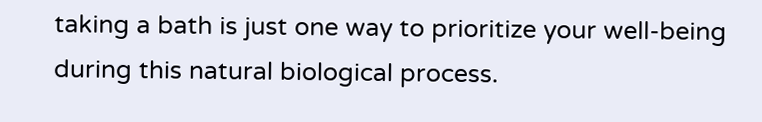taking a bath is just one way to prioritize your well-being during this natural biological process.